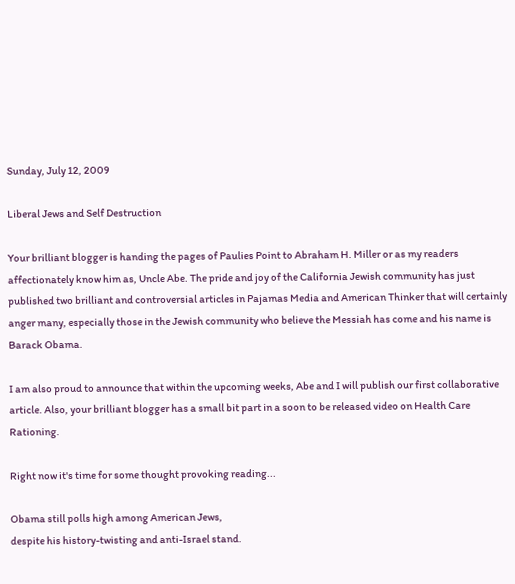Sunday, July 12, 2009

Liberal Jews and Self Destruction

Your brilliant blogger is handing the pages of Paulies Point to Abraham H. Miller or as my readers affectionately know him as, Uncle Abe. The pride and joy of the California Jewish community has just published two brilliant and controversial articles in Pajamas Media and American Thinker that will certainly anger many, especially those in the Jewish community who believe the Messiah has come and his name is Barack Obama.

I am also proud to announce that within the upcoming weeks, Abe and I will publish our first collaborative article. Also, your brilliant blogger has a small bit part in a soon to be released video on Health Care Rationing.

Right now it's time for some thought provoking reading...

Obama still polls high among American Jews,
despite his history-twisting and anti-Israel stand.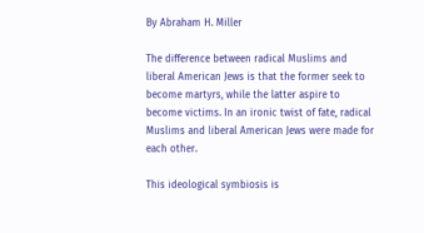By Abraham H. Miller

The difference between radical Muslims and liberal American Jews is that the former seek to become martyrs, while the latter aspire to become victims. In an ironic twist of fate, radical Muslims and liberal American Jews were made for each other.

This ideological symbiosis is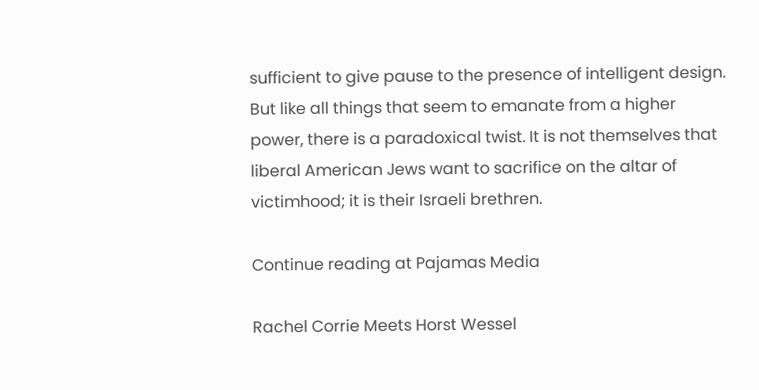sufficient to give pause to the presence of intelligent design. But like all things that seem to emanate from a higher power, there is a paradoxical twist. It is not themselves that liberal American Jews want to sacrifice on the altar of victimhood; it is their Israeli brethren.

Continue reading at Pajamas Media

Rachel Corrie Meets Horst Wessel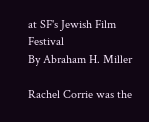at SF's Jewish Film Festival
By Abraham H. Miller

Rachel Corrie was the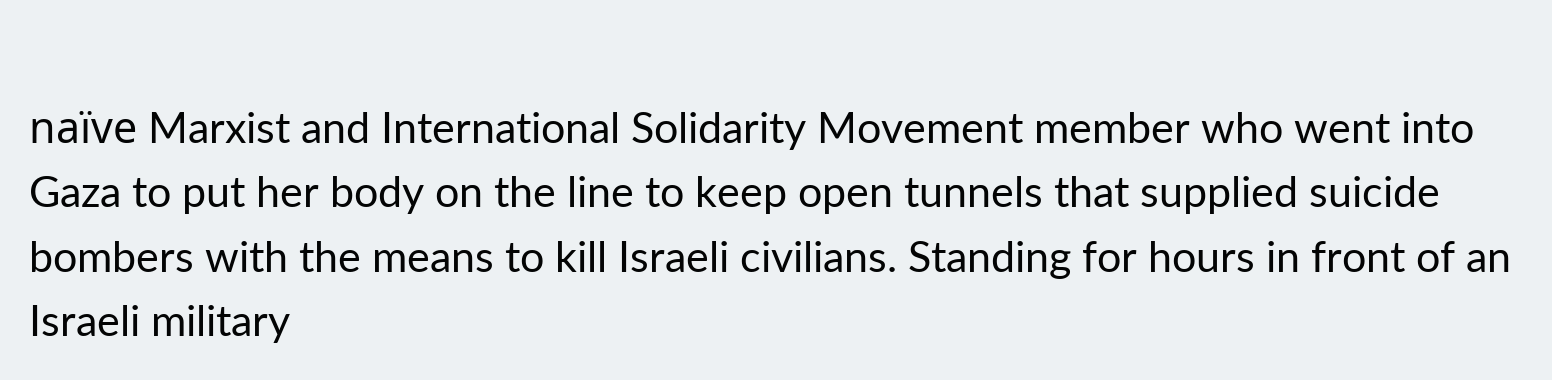naïve Marxist and International Solidarity Movement member who went into Gaza to put her body on the line to keep open tunnels that supplied suicide bombers with the means to kill Israeli civilians. Standing for hours in front of an Israeli military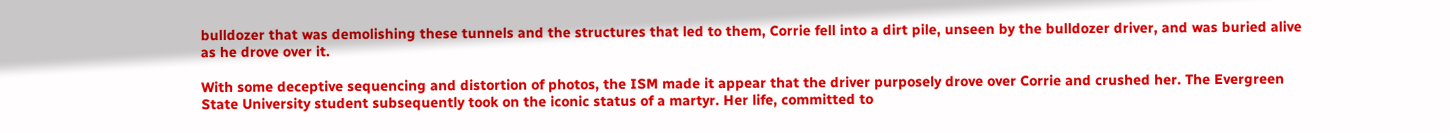bulldozer that was demolishing these tunnels and the structures that led to them, Corrie fell into a dirt pile, unseen by the bulldozer driver, and was buried alive as he drove over it.

With some deceptive sequencing and distortion of photos, the ISM made it appear that the driver purposely drove over Corrie and crushed her. The Evergreen State University student subsequently took on the iconic status of a martyr. Her life, committed to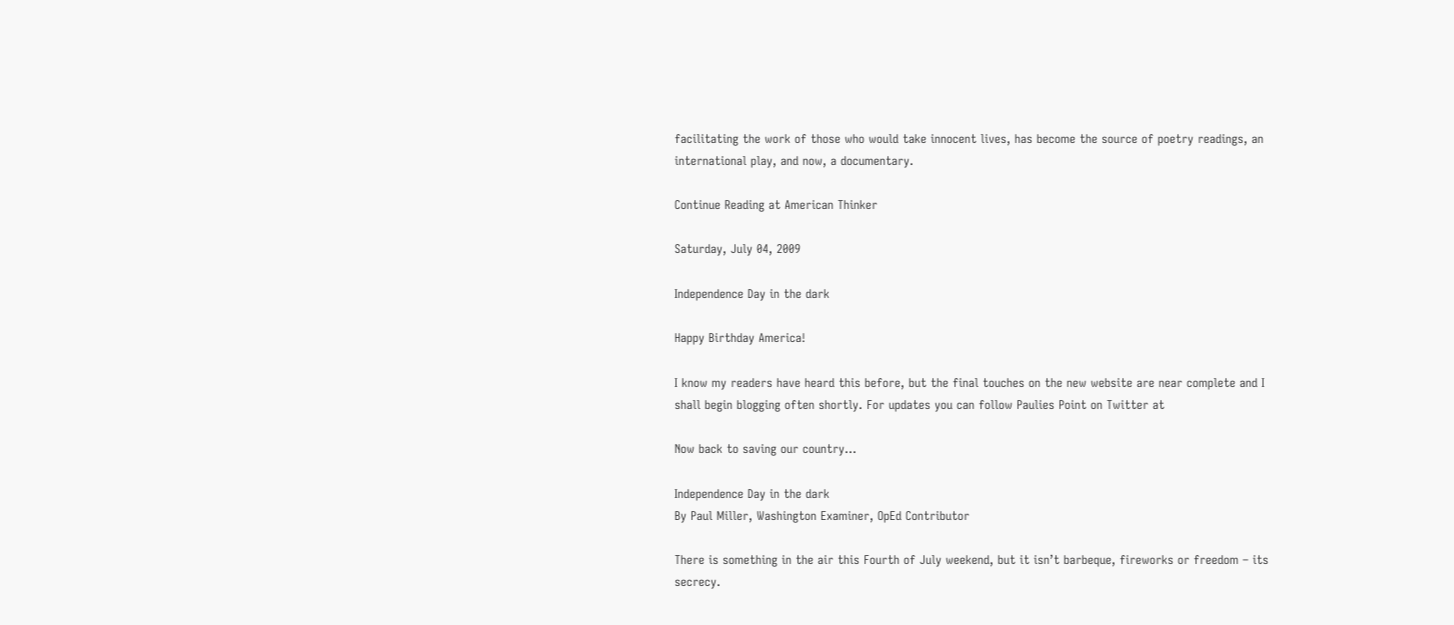facilitating the work of those who would take innocent lives, has become the source of poetry readings, an international play, and now, a documentary.

Continue Reading at American Thinker

Saturday, July 04, 2009

Independence Day in the dark

Happy Birthday America!

I know my readers have heard this before, but the final touches on the new website are near complete and I shall begin blogging often shortly. For updates you can follow Paulies Point on Twitter at

Now back to saving our country...

Independence Day in the dark
By Paul Miller, Washington Examiner, OpEd Contributor

There is something in the air this Fourth of July weekend, but it isn’t barbeque, fireworks or freedom – its secrecy.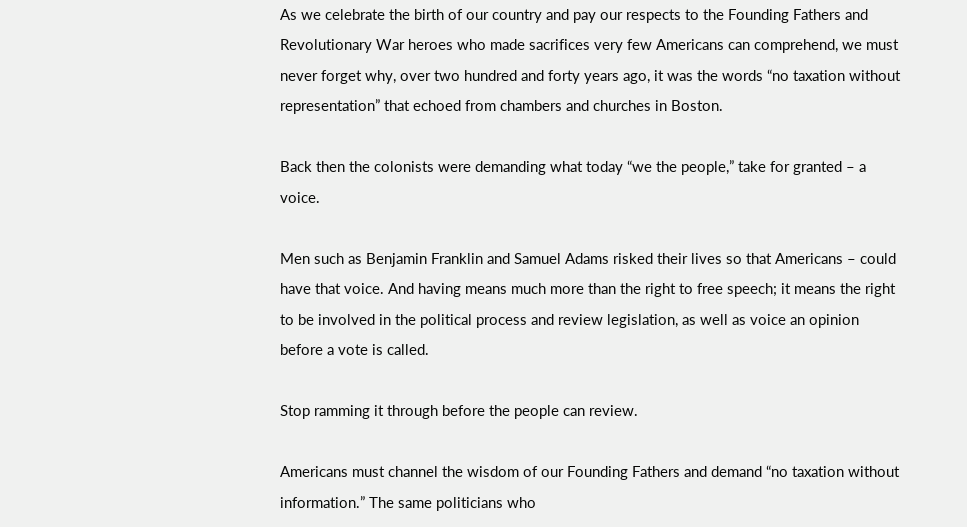As we celebrate the birth of our country and pay our respects to the Founding Fathers and Revolutionary War heroes who made sacrifices very few Americans can comprehend, we must never forget why, over two hundred and forty years ago, it was the words “no taxation without representation” that echoed from chambers and churches in Boston.

Back then the colonists were demanding what today “we the people,” take for granted – a voice.

Men such as Benjamin Franklin and Samuel Adams risked their lives so that Americans – could have that voice. And having means much more than the right to free speech; it means the right to be involved in the political process and review legislation, as well as voice an opinion before a vote is called.

Stop ramming it through before the people can review.

Americans must channel the wisdom of our Founding Fathers and demand “no taxation without information.” The same politicians who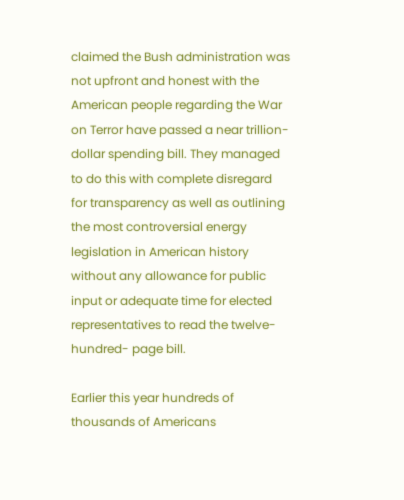claimed the Bush administration was not upfront and honest with the American people regarding the War on Terror have passed a near trillion-dollar spending bill. They managed to do this with complete disregard for transparency as well as outlining the most controversial energy legislation in American history without any allowance for public input or adequate time for elected representatives to read the twelve-hundred- page bill.

Earlier this year hundreds of thousands of Americans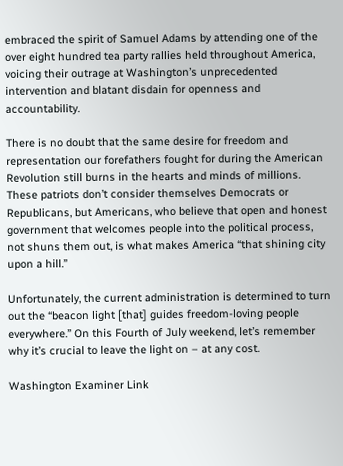embraced the spirit of Samuel Adams by attending one of the over eight hundred tea party rallies held throughout America, voicing their outrage at Washington’s unprecedented intervention and blatant disdain for openness and accountability.

There is no doubt that the same desire for freedom and representation our forefathers fought for during the American Revolution still burns in the hearts and minds of millions. These patriots don’t consider themselves Democrats or Republicans, but Americans, who believe that open and honest government that welcomes people into the political process, not shuns them out, is what makes America “that shining city upon a hill.”

Unfortunately, the current administration is determined to turn out the “beacon light [that] guides freedom-loving people everywhere.” On this Fourth of July weekend, let’s remember why it’s crucial to leave the light on – at any cost.

Washington Examiner Link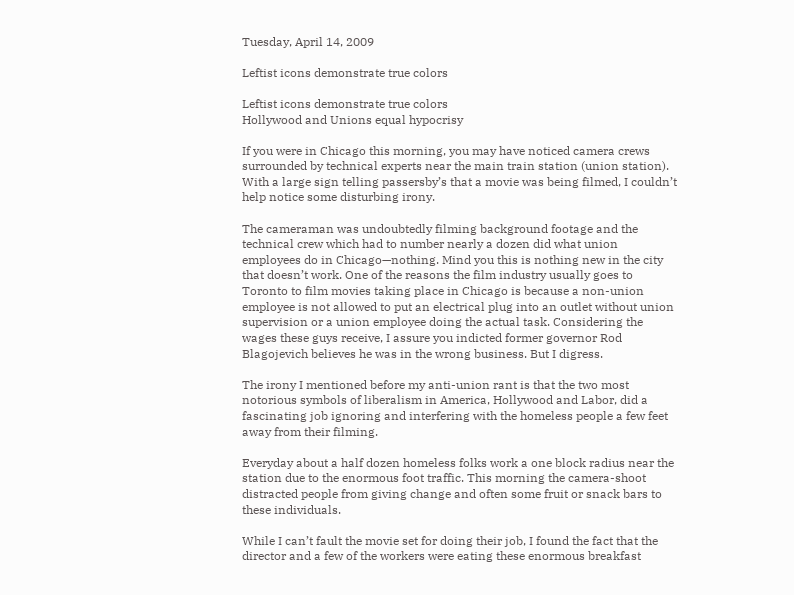Tuesday, April 14, 2009

Leftist icons demonstrate true colors

Leftist icons demonstrate true colors
Hollywood and Unions equal hypocrisy

If you were in Chicago this morning, you may have noticed camera crews surrounded by technical experts near the main train station (union station). With a large sign telling passersby’s that a movie was being filmed, I couldn’t help notice some disturbing irony.

The cameraman was undoubtedly filming background footage and the technical crew which had to number nearly a dozen did what union employees do in Chicago—nothing. Mind you this is nothing new in the city that doesn’t work. One of the reasons the film industry usually goes to Toronto to film movies taking place in Chicago is because a non-union employee is not allowed to put an electrical plug into an outlet without union supervision or a union employee doing the actual task. Considering the wages these guys receive, I assure you indicted former governor Rod Blagojevich believes he was in the wrong business. But I digress.

The irony I mentioned before my anti-union rant is that the two most notorious symbols of liberalism in America, Hollywood and Labor, did a fascinating job ignoring and interfering with the homeless people a few feet away from their filming.

Everyday about a half dozen homeless folks work a one block radius near the station due to the enormous foot traffic. This morning the camera-shoot distracted people from giving change and often some fruit or snack bars to these individuals.

While I can’t fault the movie set for doing their job, I found the fact that the director and a few of the workers were eating these enormous breakfast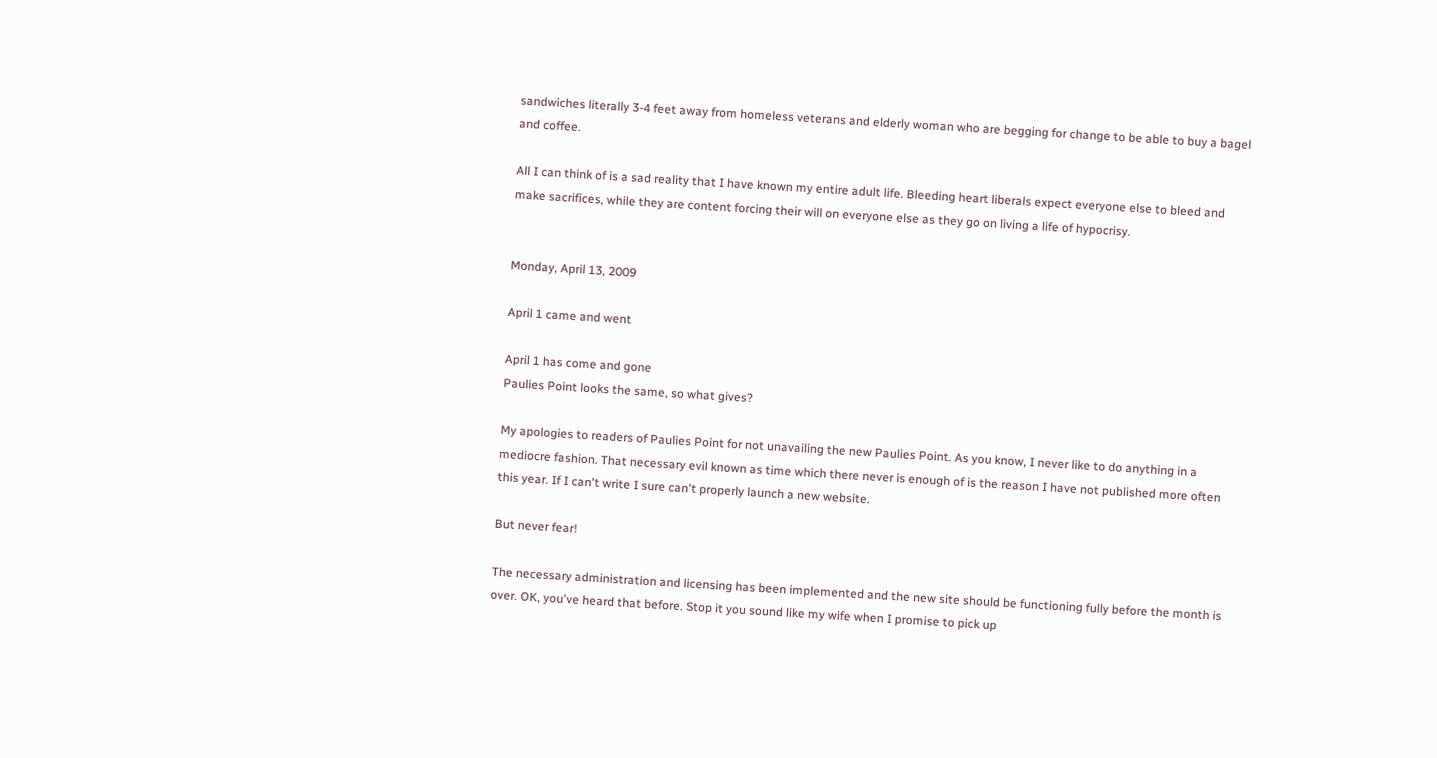sandwiches literally 3-4 feet away from homeless veterans and elderly woman who are begging for change to be able to buy a bagel and coffee.

All I can think of is a sad reality that I have known my entire adult life. Bleeding heart liberals expect everyone else to bleed and make sacrifices, while they are content forcing their will on everyone else as they go on living a life of hypocrisy.


Monday, April 13, 2009

April 1 came and went

April 1 has come and gone
Paulies Point looks the same, so what gives?

My apologies to readers of Paulies Point for not unavailing the new Paulies Point. As you know, I never like to do anything in a mediocre fashion. That necessary evil known as time which there never is enough of is the reason I have not published more often this year. If I can't write I sure can't properly launch a new website.

But never fear!

The necessary administration and licensing has been implemented and the new site should be functioning fully before the month is over. OK, you've heard that before. Stop it you sound like my wife when I promise to pick up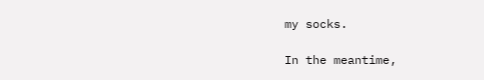my socks.

In the meantime,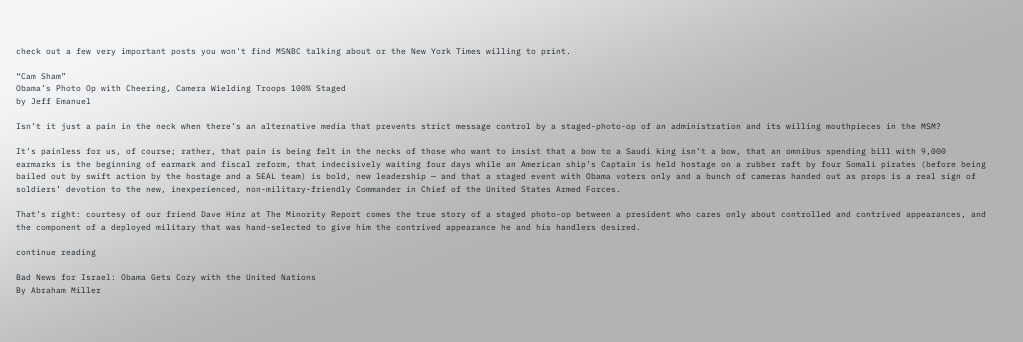check out a few very important posts you won't find MSNBC talking about or the New York Times willing to print.

“Cam Sham”
Obama’s Photo Op with Cheering, Camera Wielding Troops 100% Staged
by Jeff Emanuel

Isn’t it just a pain in the neck when there’s an alternative media that prevents strict message control by a staged-photo-op of an administration and its willing mouthpieces in the MSM?

It’s painless for us, of course; rather, that pain is being felt in the necks of those who want to insist that a bow to a Saudi king isn’t a bow, that an omnibus spending bill with 9,000 earmarks is the beginning of earmark and fiscal reform, that indecisively waiting four days while an American ship’s Captain is held hostage on a rubber raft by four Somali pirates (before being bailed out by swift action by the hostage and a SEAL team) is bold, new leadership — and that a staged event with Obama voters only and a bunch of cameras handed out as props is a real sign of soldiers’ devotion to the new, inexperienced, non-military-friendly Commander in Chief of the United States Armed Forces.

That’s right: courtesy of our friend Dave Hinz at The Minority Report comes the true story of a staged photo-op between a president who cares only about controlled and contrived appearances, and the component of a deployed military that was hand-selected to give him the contrived appearance he and his handlers desired.

continue reading

Bad News for Israel: Obama Gets Cozy with the United Nations
By Abraham Miller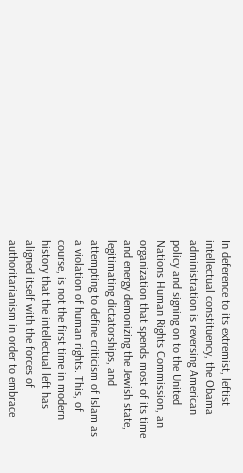In deference to its extremist, leftist intellectual constituency, the Obama administration is reversing American policy and signing on to the United Nations Human Rights Commission, an organization that spends most of its time and energy demonizing the Jewish state, legitimating dictatorships, and attempting to define criticism of Islam as a violation of human rights. This, of course, is not the first time in modern history that the intellectual left has aligned itself with the forces of authoritarianism in order to embrace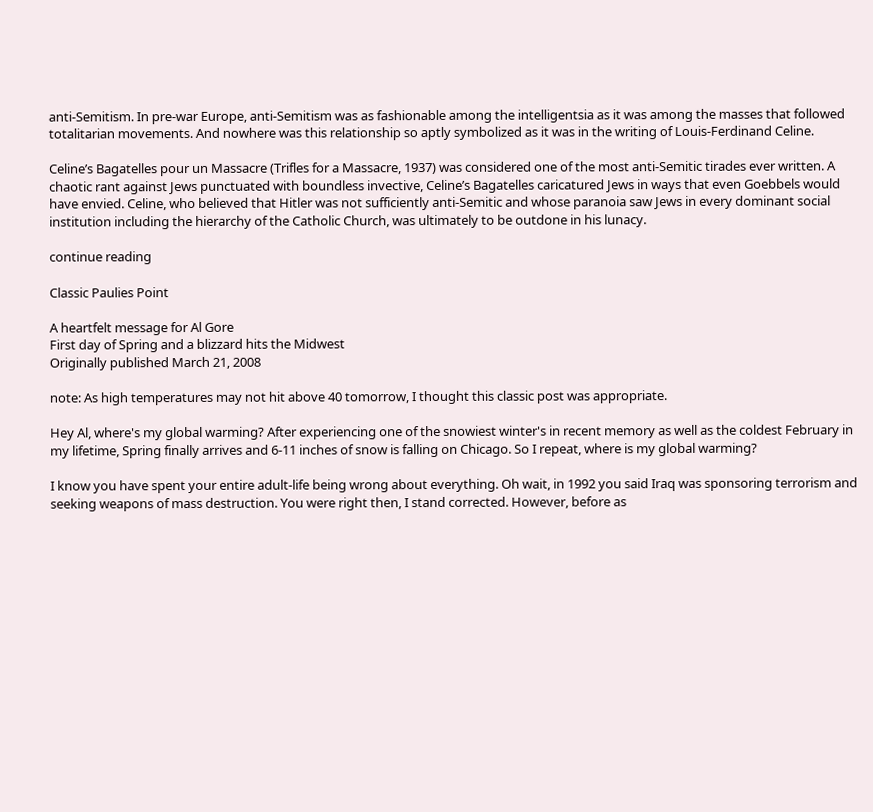anti-Semitism. In pre-war Europe, anti-Semitism was as fashionable among the intelligentsia as it was among the masses that followed totalitarian movements. And nowhere was this relationship so aptly symbolized as it was in the writing of Louis-Ferdinand Celine.

Celine’s Bagatelles pour un Massacre (Trifles for a Massacre, 1937) was considered one of the most anti-Semitic tirades ever written. A chaotic rant against Jews punctuated with boundless invective, Celine’s Bagatelles caricatured Jews in ways that even Goebbels would have envied. Celine, who believed that Hitler was not sufficiently anti-Semitic and whose paranoia saw Jews in every dominant social institution including the hierarchy of the Catholic Church, was ultimately to be outdone in his lunacy.

continue reading

Classic Paulies Point

A heartfelt message for Al Gore
First day of Spring and a blizzard hits the Midwest
Originally published March 21, 2008

note: As high temperatures may not hit above 40 tomorrow, I thought this classic post was appropriate.

Hey Al, where's my global warming? After experiencing one of the snowiest winter's in recent memory as well as the coldest February in my lifetime, Spring finally arrives and 6-11 inches of snow is falling on Chicago. So I repeat, where is my global warming?

I know you have spent your entire adult-life being wrong about everything. Oh wait, in 1992 you said Iraq was sponsoring terrorism and seeking weapons of mass destruction. You were right then, I stand corrected. However, before as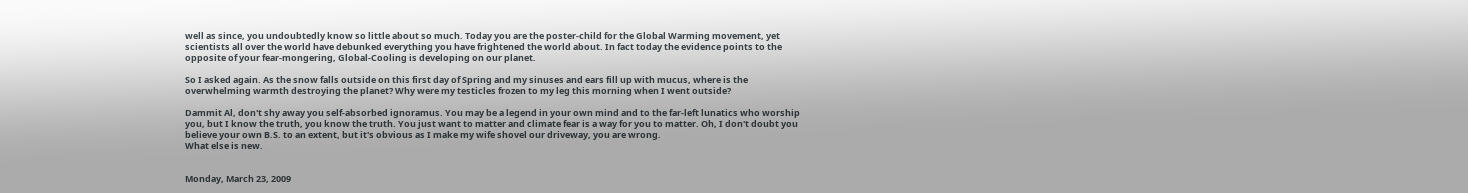well as since, you undoubtedly know so little about so much. Today you are the poster-child for the Global Warming movement, yet scientists all over the world have debunked everything you have frightened the world about. In fact today the evidence points to the opposite of your fear-mongering, Global-Cooling is developing on our planet.

So I asked again. As the snow falls outside on this first day of Spring and my sinuses and ears fill up with mucus, where is the overwhelming warmth destroying the planet? Why were my testicles frozen to my leg this morning when I went outside?

Dammit Al, don't shy away you self-absorbed ignoramus. You may be a legend in your own mind and to the far-left lunatics who worship you, but I know the truth, you know the truth. You just want to matter and climate fear is a way for you to matter. Oh, I don't doubt you believe your own B.S. to an extent, but it's obvious as I make my wife shovel our driveway, you are wrong.
What else is new.


Monday, March 23, 2009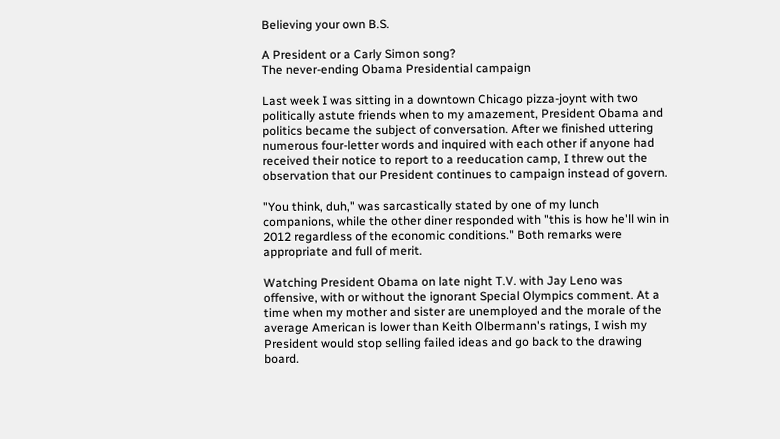Believing your own B.S.

A President or a Carly Simon song?
The never-ending Obama Presidential campaign

Last week I was sitting in a downtown Chicago pizza-joynt with two politically astute friends when to my amazement, President Obama and politics became the subject of conversation. After we finished uttering numerous four-letter words and inquired with each other if anyone had received their notice to report to a reeducation camp, I threw out the observation that our President continues to campaign instead of govern.

"You think, duh," was sarcastically stated by one of my lunch companions, while the other diner responded with "this is how he'll win in 2012 regardless of the economic conditions." Both remarks were appropriate and full of merit.

Watching President Obama on late night T.V. with Jay Leno was offensive, with or without the ignorant Special Olympics comment. At a time when my mother and sister are unemployed and the morale of the average American is lower than Keith Olbermann's ratings, I wish my President would stop selling failed ideas and go back to the drawing board.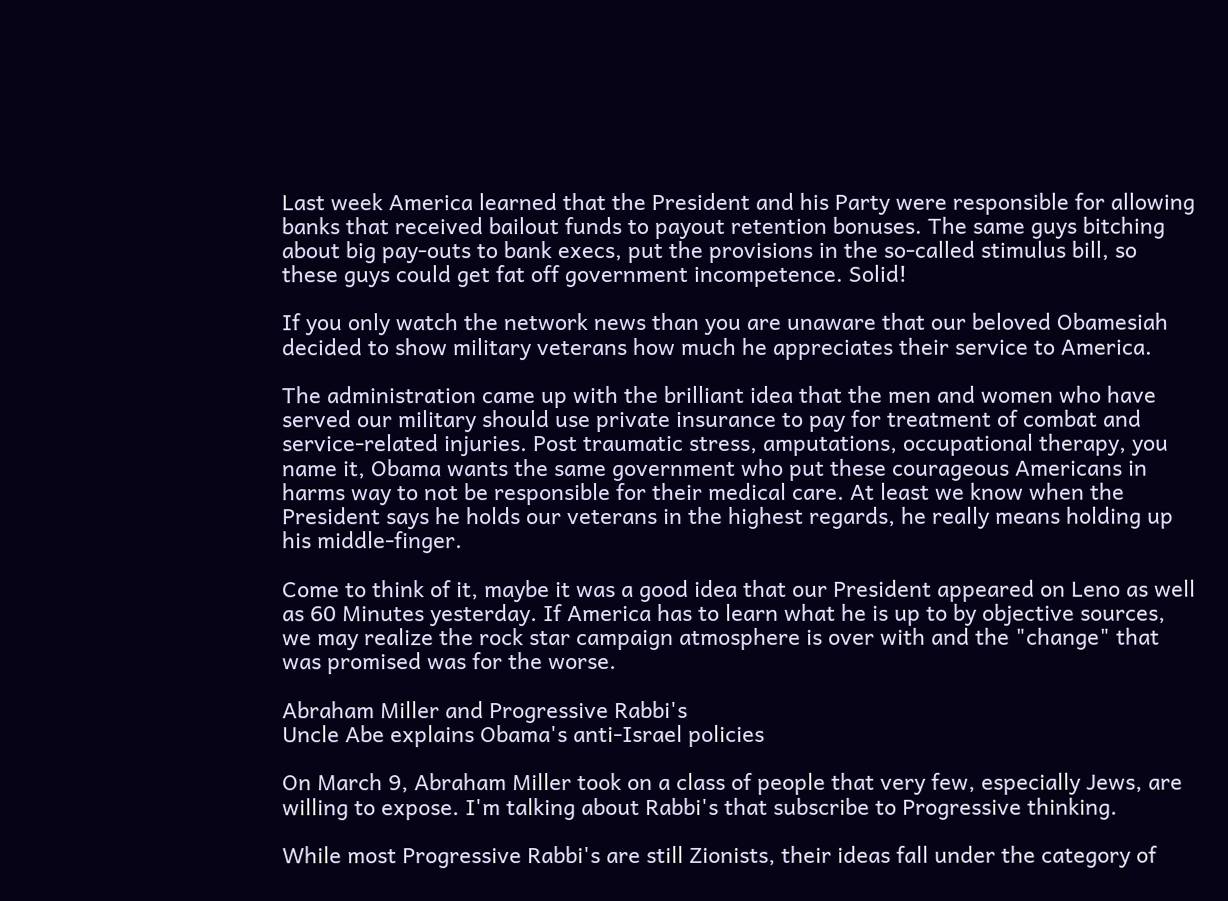Last week America learned that the President and his Party were responsible for allowing banks that received bailout funds to payout retention bonuses. The same guys bitching about big pay-outs to bank execs, put the provisions in the so-called stimulus bill, so these guys could get fat off government incompetence. Solid!

If you only watch the network news than you are unaware that our beloved Obamesiah decided to show military veterans how much he appreciates their service to America.

The administration came up with the brilliant idea that the men and women who have served our military should use private insurance to pay for treatment of combat and service-related injuries. Post traumatic stress, amputations, occupational therapy, you name it, Obama wants the same government who put these courageous Americans in harms way to not be responsible for their medical care. At least we know when the President says he holds our veterans in the highest regards, he really means holding up his middle-finger.

Come to think of it, maybe it was a good idea that our President appeared on Leno as well as 60 Minutes yesterday. If America has to learn what he is up to by objective sources, we may realize the rock star campaign atmosphere is over with and the "change" that was promised was for the worse.

Abraham Miller and Progressive Rabbi's
Uncle Abe explains Obama's anti-Israel policies

On March 9, Abraham Miller took on a class of people that very few, especially Jews, are willing to expose. I'm talking about Rabbi's that subscribe to Progressive thinking.

While most Progressive Rabbi's are still Zionists, their ideas fall under the category of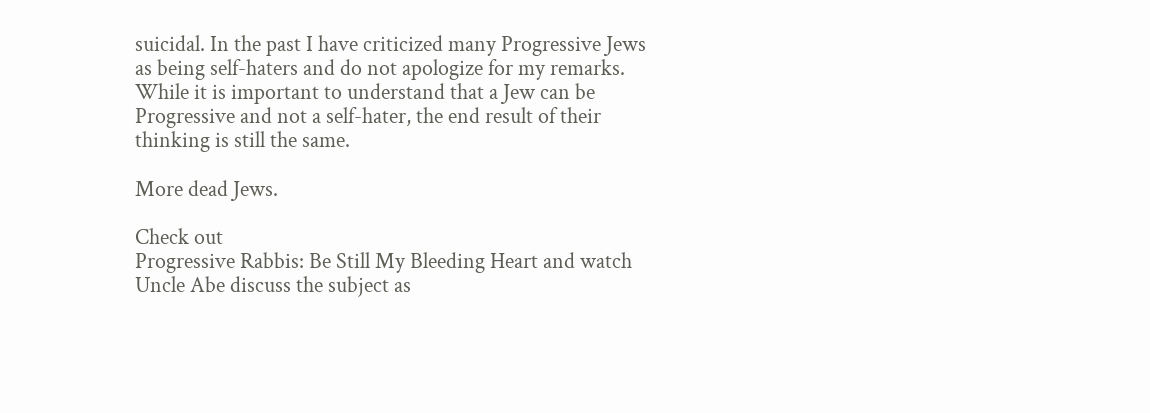suicidal. In the past I have criticized many Progressive Jews as being self-haters and do not apologize for my remarks. While it is important to understand that a Jew can be Progressive and not a self-hater, the end result of their thinking is still the same.

More dead Jews.

Check out
Progressive Rabbis: Be Still My Bleeding Heart and watch Uncle Abe discuss the subject as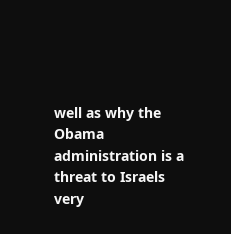well as why the Obama administration is a threat to Israels very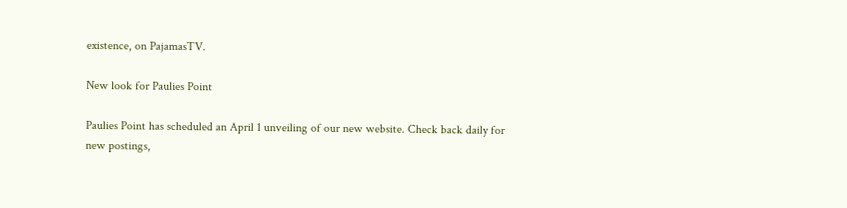existence, on PajamasTV.

New look for Paulies Point

Paulies Point has scheduled an April 1 unveiling of our new website. Check back daily for new postings,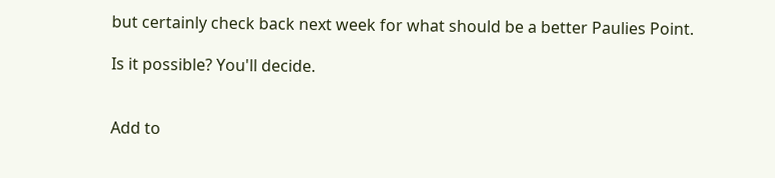but certainly check back next week for what should be a better Paulies Point.

Is it possible? You'll decide.


Add to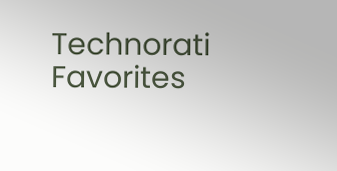Technorati Favorites